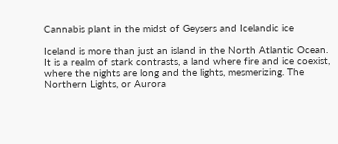Cannabis plant in the midst of Geysers and Icelandic ice

Iceland is more than just an island in the North Atlantic Ocean. It is a realm of stark contrasts, a land where fire and ice coexist, where the nights are long and the lights, mesmerizing. The Northern Lights, or Aurora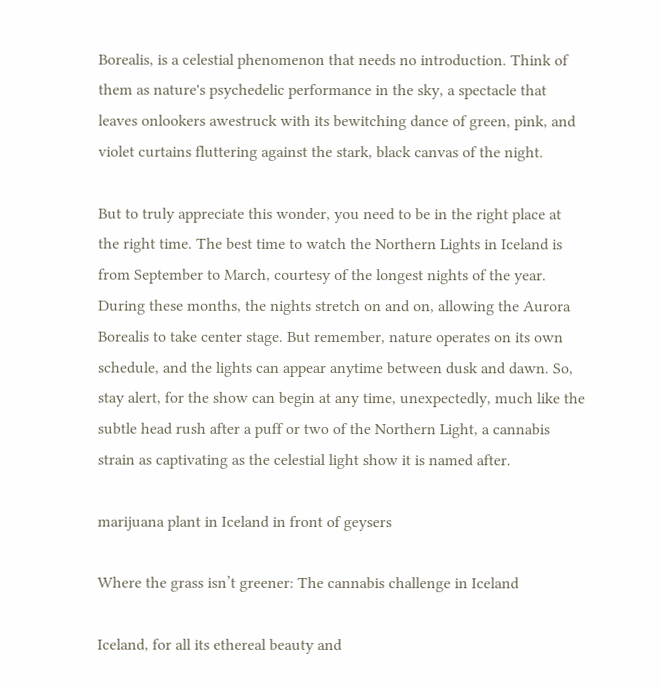Borealis, is a celestial phenomenon that needs no introduction. Think of them as nature's psychedelic performance in the sky, a spectacle that leaves onlookers awestruck with its bewitching dance of green, pink, and violet curtains fluttering against the stark, black canvas of the night.

But to truly appreciate this wonder, you need to be in the right place at the right time. The best time to watch the Northern Lights in Iceland is from September to March, courtesy of the longest nights of the year. During these months, the nights stretch on and on, allowing the Aurora Borealis to take center stage. But remember, nature operates on its own schedule, and the lights can appear anytime between dusk and dawn. So, stay alert, for the show can begin at any time, unexpectedly, much like the subtle head rush after a puff or two of the Northern Light, a cannabis strain as captivating as the celestial light show it is named after.

marijuana plant in Iceland in front of geysers

Where the grass isn’t greener: The cannabis challenge in Iceland

Iceland, for all its ethereal beauty and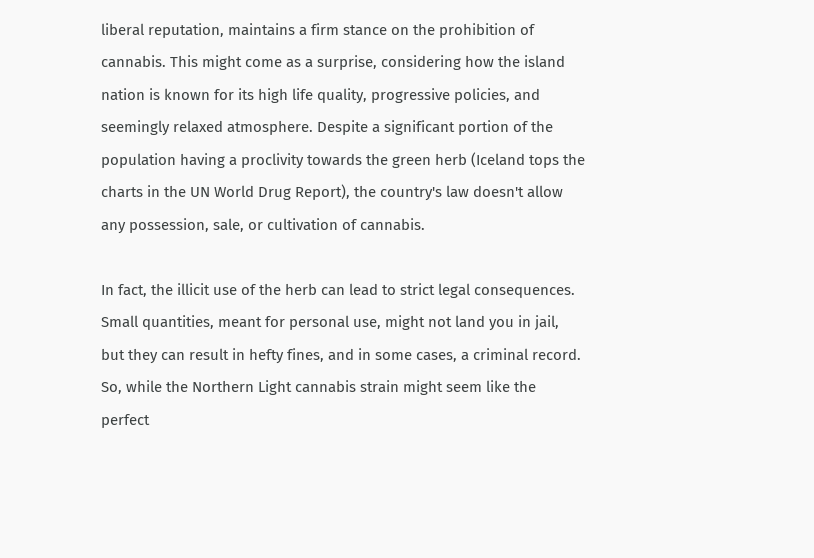liberal reputation, maintains a firm stance on the prohibition of cannabis. This might come as a surprise, considering how the island nation is known for its high life quality, progressive policies, and seemingly relaxed atmosphere. Despite a significant portion of the population having a proclivity towards the green herb (Iceland tops the charts in the UN World Drug Report), the country's law doesn't allow any possession, sale, or cultivation of cannabis.

In fact, the illicit use of the herb can lead to strict legal consequences. Small quantities, meant for personal use, might not land you in jail, but they can result in hefty fines, and in some cases, a criminal record. So, while the Northern Light cannabis strain might seem like the perfect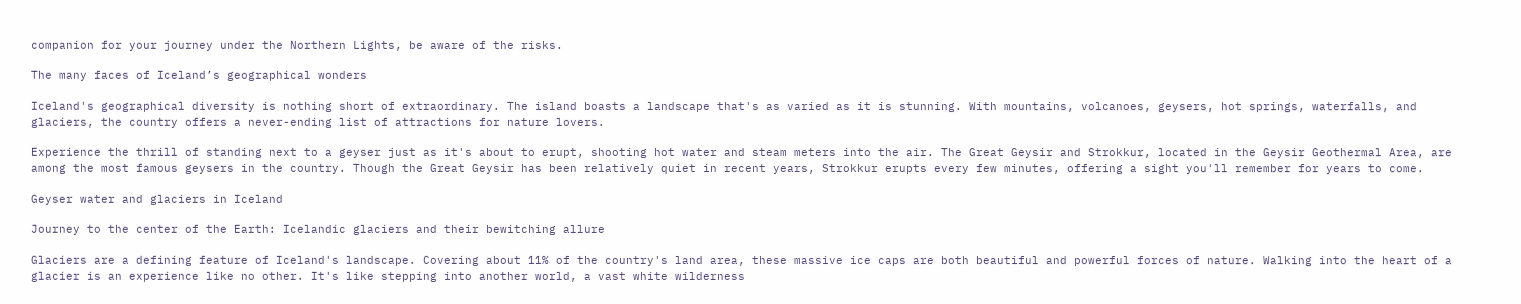companion for your journey under the Northern Lights, be aware of the risks.

The many faces of Iceland’s geographical wonders

Iceland's geographical diversity is nothing short of extraordinary. The island boasts a landscape that's as varied as it is stunning. With mountains, volcanoes, geysers, hot springs, waterfalls, and glaciers, the country offers a never-ending list of attractions for nature lovers.

Experience the thrill of standing next to a geyser just as it's about to erupt, shooting hot water and steam meters into the air. The Great Geysir and Strokkur, located in the Geysir Geothermal Area, are among the most famous geysers in the country. Though the Great Geysir has been relatively quiet in recent years, Strokkur erupts every few minutes, offering a sight you'll remember for years to come.

Geyser water and glaciers in Iceland

Journey to the center of the Earth: Icelandic glaciers and their bewitching allure

Glaciers are a defining feature of Iceland's landscape. Covering about 11% of the country's land area, these massive ice caps are both beautiful and powerful forces of nature. Walking into the heart of a glacier is an experience like no other. It's like stepping into another world, a vast white wilderness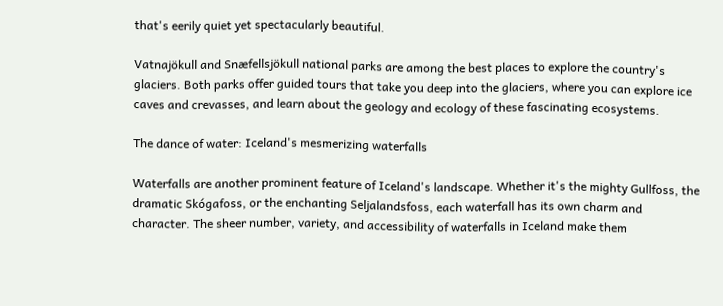that's eerily quiet yet spectacularly beautiful.

Vatnajökull and Snæfellsjökull national parks are among the best places to explore the country's glaciers. Both parks offer guided tours that take you deep into the glaciers, where you can explore ice caves and crevasses, and learn about the geology and ecology of these fascinating ecosystems.

The dance of water: Iceland's mesmerizing waterfalls

Waterfalls are another prominent feature of Iceland's landscape. Whether it's the mighty Gullfoss, the dramatic Skógafoss, or the enchanting Seljalandsfoss, each waterfall has its own charm and character. The sheer number, variety, and accessibility of waterfalls in Iceland make them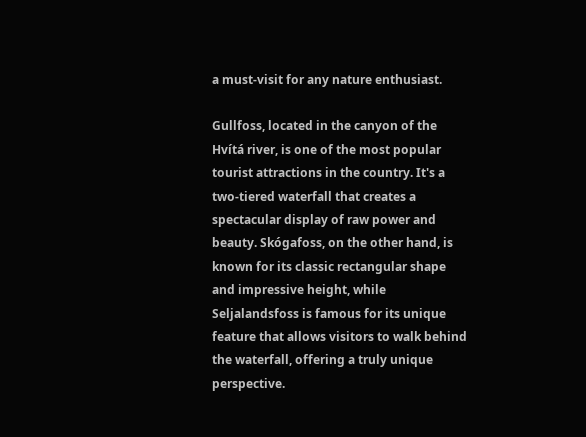a must-visit for any nature enthusiast.

Gullfoss, located in the canyon of the Hvítá river, is one of the most popular tourist attractions in the country. It's a two-tiered waterfall that creates a spectacular display of raw power and beauty. Skógafoss, on the other hand, is known for its classic rectangular shape and impressive height, while Seljalandsfoss is famous for its unique feature that allows visitors to walk behind the waterfall, offering a truly unique perspective.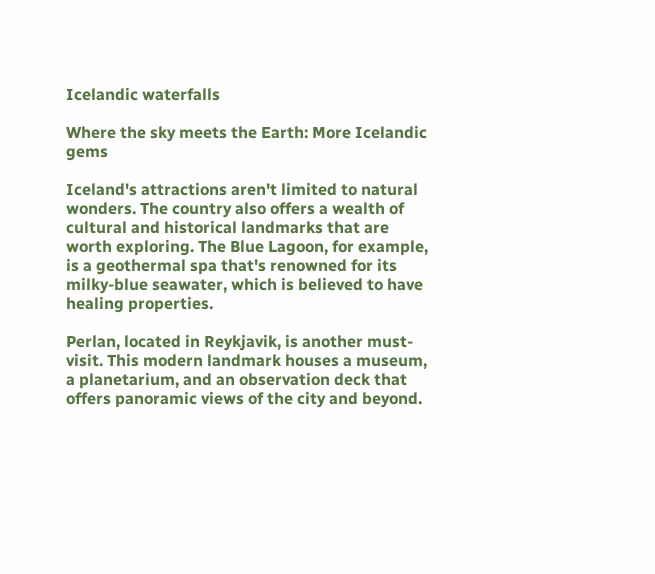Icelandic waterfalls

Where the sky meets the Earth: More Icelandic gems

Iceland's attractions aren't limited to natural wonders. The country also offers a wealth of cultural and historical landmarks that are worth exploring. The Blue Lagoon, for example, is a geothermal spa that's renowned for its milky-blue seawater, which is believed to have healing properties.

Perlan, located in Reykjavik, is another must-visit. This modern landmark houses a museum, a planetarium, and an observation deck that offers panoramic views of the city and beyond.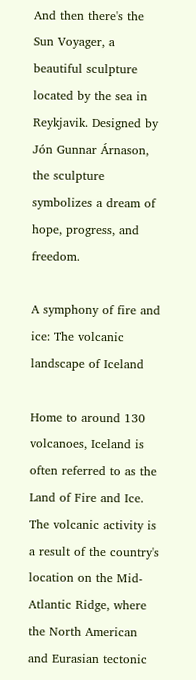And then there's the Sun Voyager, a beautiful sculpture located by the sea in Reykjavik. Designed by Jón Gunnar Árnason, the sculpture symbolizes a dream of hope, progress, and freedom.

A symphony of fire and ice: The volcanic landscape of Iceland

Home to around 130 volcanoes, Iceland is often referred to as the Land of Fire and Ice. The volcanic activity is a result of the country's location on the Mid-Atlantic Ridge, where the North American and Eurasian tectonic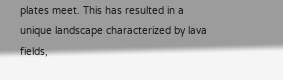plates meet. This has resulted in a unique landscape characterized by lava fields,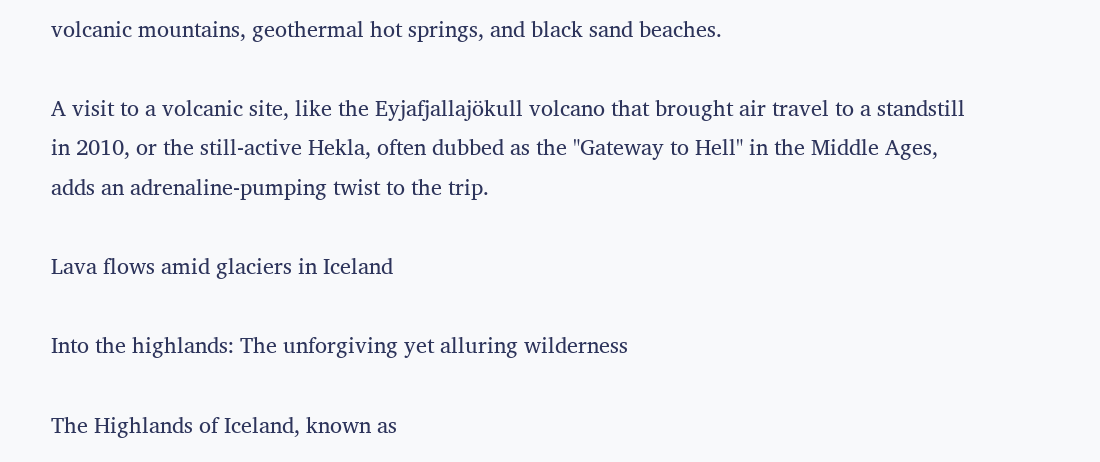volcanic mountains, geothermal hot springs, and black sand beaches.

A visit to a volcanic site, like the Eyjafjallajökull volcano that brought air travel to a standstill in 2010, or the still-active Hekla, often dubbed as the "Gateway to Hell" in the Middle Ages, adds an adrenaline-pumping twist to the trip.

Lava flows amid glaciers in Iceland

Into the highlands: The unforgiving yet alluring wilderness

The Highlands of Iceland, known as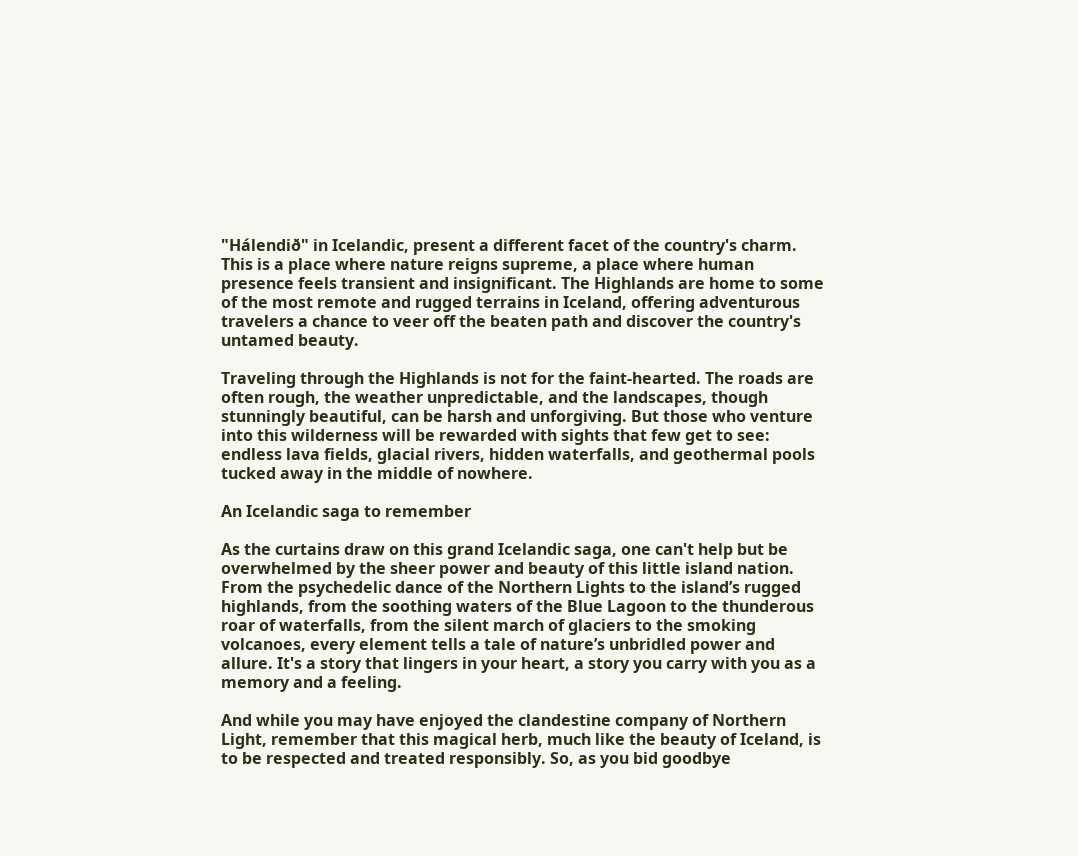"Hálendið" in Icelandic, present a different facet of the country's charm. This is a place where nature reigns supreme, a place where human presence feels transient and insignificant. The Highlands are home to some of the most remote and rugged terrains in Iceland, offering adventurous travelers a chance to veer off the beaten path and discover the country's untamed beauty.

Traveling through the Highlands is not for the faint-hearted. The roads are often rough, the weather unpredictable, and the landscapes, though stunningly beautiful, can be harsh and unforgiving. But those who venture into this wilderness will be rewarded with sights that few get to see: endless lava fields, glacial rivers, hidden waterfalls, and geothermal pools tucked away in the middle of nowhere.

An Icelandic saga to remember

As the curtains draw on this grand Icelandic saga, one can't help but be overwhelmed by the sheer power and beauty of this little island nation. From the psychedelic dance of the Northern Lights to the island’s rugged highlands, from the soothing waters of the Blue Lagoon to the thunderous roar of waterfalls, from the silent march of glaciers to the smoking volcanoes, every element tells a tale of nature’s unbridled power and allure. It's a story that lingers in your heart, a story you carry with you as a memory and a feeling.

And while you may have enjoyed the clandestine company of Northern Light, remember that this magical herb, much like the beauty of Iceland, is to be respected and treated responsibly. So, as you bid goodbye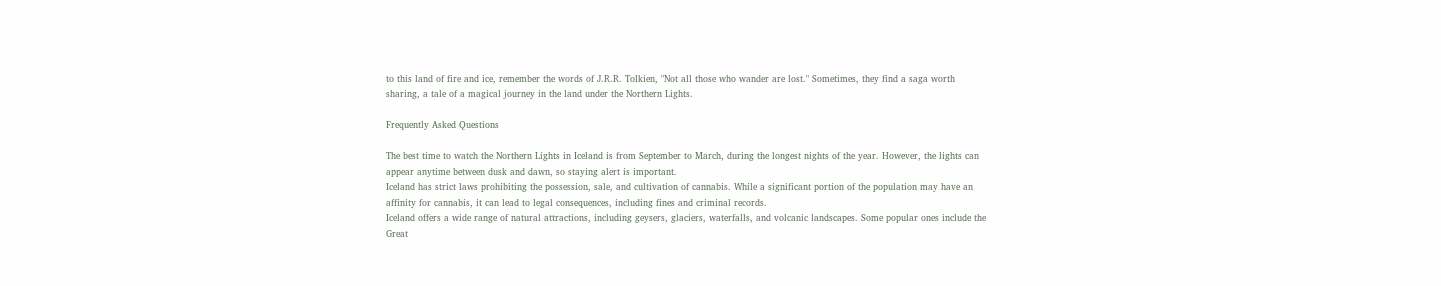to this land of fire and ice, remember the words of J.R.R. Tolkien, "Not all those who wander are lost." Sometimes, they find a saga worth sharing, a tale of a magical journey in the land under the Northern Lights.

Frequently Asked Questions

The best time to watch the Northern Lights in Iceland is from September to March, during the longest nights of the year. However, the lights can appear anytime between dusk and dawn, so staying alert is important.
Iceland has strict laws prohibiting the possession, sale, and cultivation of cannabis. While a significant portion of the population may have an affinity for cannabis, it can lead to legal consequences, including fines and criminal records.
Iceland offers a wide range of natural attractions, including geysers, glaciers, waterfalls, and volcanic landscapes. Some popular ones include the Great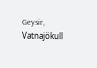Geysir, Vatnajökull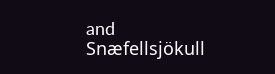and Snæfellsjökull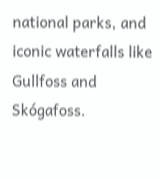national parks, and iconic waterfalls like Gullfoss and Skógafoss.